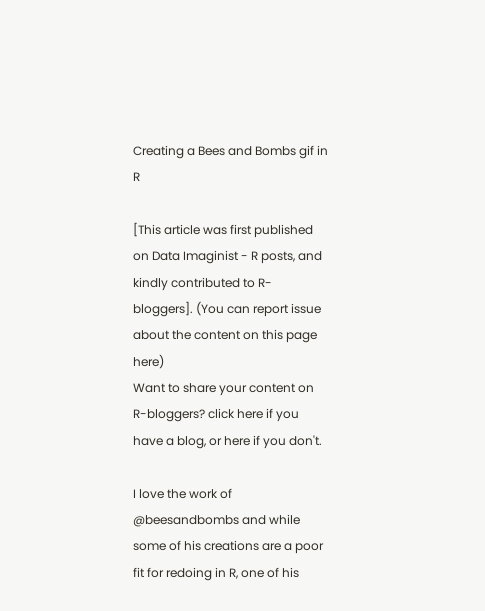Creating a Bees and Bombs gif in R

[This article was first published on Data Imaginist - R posts, and kindly contributed to R-bloggers]. (You can report issue about the content on this page here)
Want to share your content on R-bloggers? click here if you have a blog, or here if you don't.

I love the work of @beesandbombs and while
some of his creations are a poor fit for redoing in R, one of his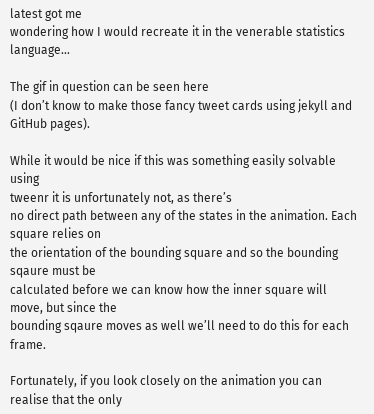latest got me
wondering how I would recreate it in the venerable statistics language…

The gif in question can be seen here
(I don’t know to make those fancy tweet cards using jekyll and GitHub pages).

While it would be nice if this was something easily solvable using
tweenr it is unfortunately not, as there’s
no direct path between any of the states in the animation. Each square relies on
the orientation of the bounding square and so the bounding sqaure must be
calculated before we can know how the inner square will move, but since the
bounding sqaure moves as well we’ll need to do this for each frame.

Fortunately, if you look closely on the animation you can realise that the only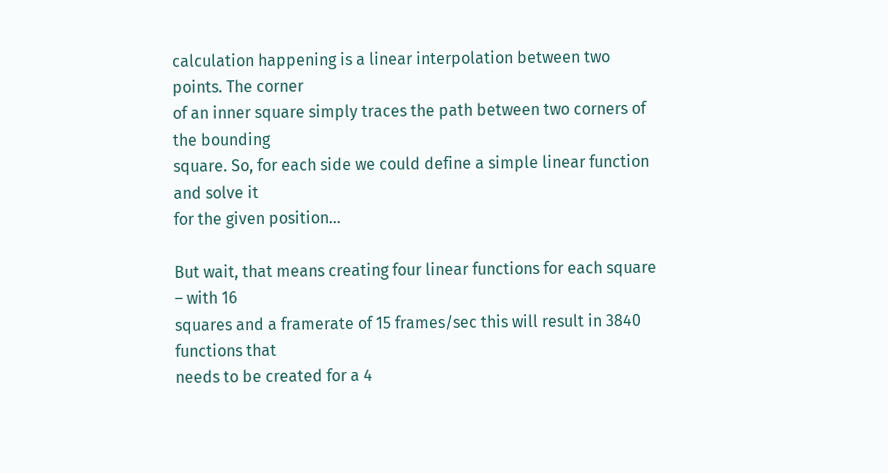calculation happening is a linear interpolation between two points. The corner
of an inner square simply traces the path between two corners of the bounding
square. So, for each side we could define a simple linear function and solve it
for the given position…

But wait, that means creating four linear functions for each square – with 16
squares and a framerate of 15 frames/sec this will result in 3840 functions that
needs to be created for a 4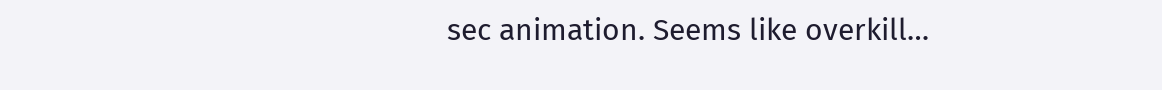sec animation. Seems like overkill…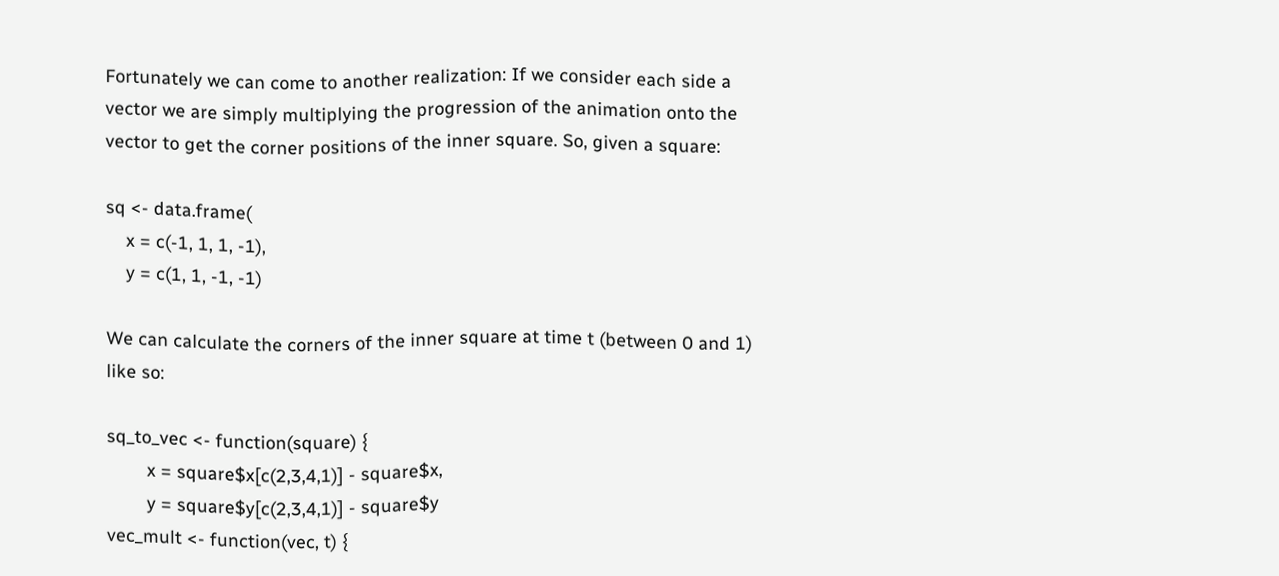Fortunately we can come to another realization: If we consider each side a
vector we are simply multiplying the progression of the animation onto the
vector to get the corner positions of the inner square. So, given a square:

sq <- data.frame(
    x = c(-1, 1, 1, -1),
    y = c(1, 1, -1, -1)

We can calculate the corners of the inner square at time t (between 0 and 1)
like so:

sq_to_vec <- function(square) {
        x = square$x[c(2,3,4,1)] - square$x,
        y = square$y[c(2,3,4,1)] - square$y
vec_mult <- function(vec, t) {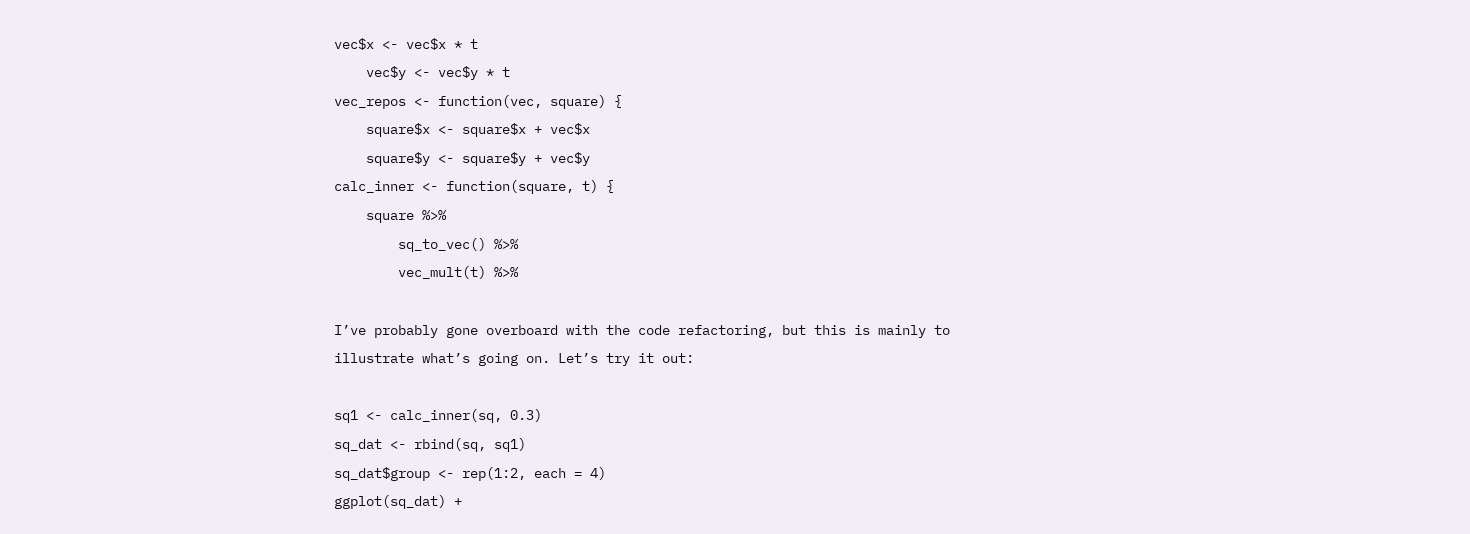vec$x <- vec$x * t
    vec$y <- vec$y * t
vec_repos <- function(vec, square) {
    square$x <- square$x + vec$x
    square$y <- square$y + vec$y
calc_inner <- function(square, t) {
    square %>%
        sq_to_vec() %>%
        vec_mult(t) %>%

I’ve probably gone overboard with the code refactoring, but this is mainly to
illustrate what’s going on. Let’s try it out:

sq1 <- calc_inner(sq, 0.3)
sq_dat <- rbind(sq, sq1)
sq_dat$group <- rep(1:2, each = 4)
ggplot(sq_dat) +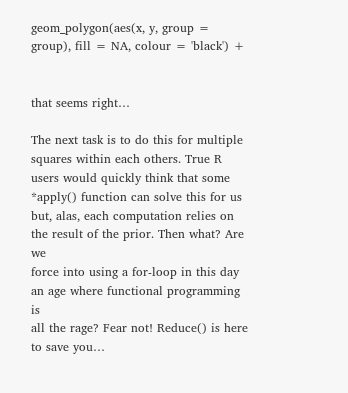geom_polygon(aes(x, y, group = group), fill = NA, colour = 'black') +


that seems right…

The next task is to do this for multiple squares within each others. True R
users would quickly think that some *apply() function can solve this for us
but, alas, each computation relies on the result of the prior. Then what? Are we
force into using a for-loop in this day an age where functional programming is
all the rage? Fear not! Reduce() is here to save you…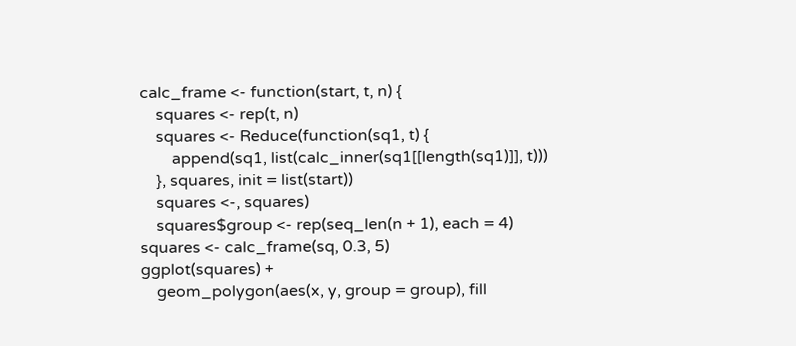calc_frame <- function(start, t, n) {
    squares <- rep(t, n)
    squares <- Reduce(function(sq1, t) {
        append(sq1, list(calc_inner(sq1[[length(sq1)]], t)))
    }, squares, init = list(start))
    squares <-, squares)
    squares$group <- rep(seq_len(n + 1), each = 4)
squares <- calc_frame(sq, 0.3, 5)
ggplot(squares) +
    geom_polygon(aes(x, y, group = group), fill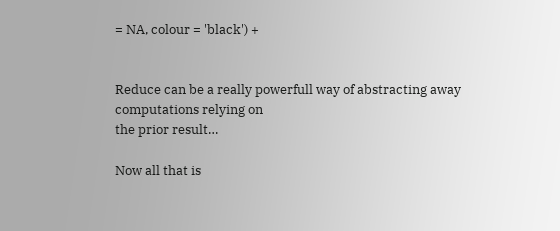= NA, colour = 'black') +


Reduce can be a really powerfull way of abstracting away computations relying on
the prior result…

Now all that is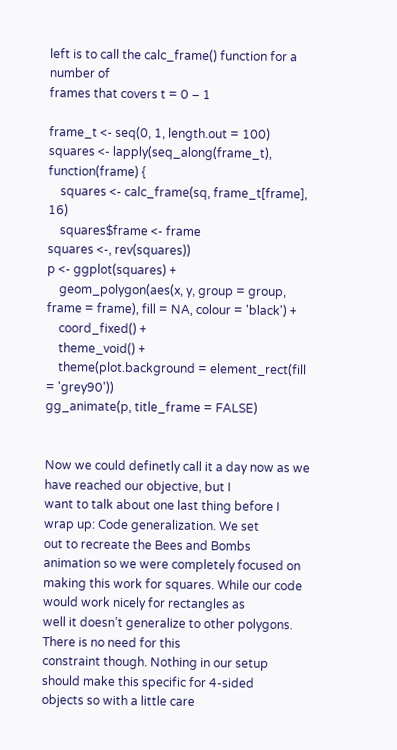left is to call the calc_frame() function for a number of
frames that covers t = 0 – 1

frame_t <- seq(0, 1, length.out = 100)
squares <- lapply(seq_along(frame_t), function(frame) {
    squares <- calc_frame(sq, frame_t[frame], 16)
    squares$frame <- frame
squares <-, rev(squares))
p <- ggplot(squares) +
    geom_polygon(aes(x, y, group = group, frame = frame), fill = NA, colour = 'black') +
    coord_fixed() +
    theme_void() +
    theme(plot.background = element_rect(fill = 'grey90'))
gg_animate(p, title_frame = FALSE)


Now we could definetly call it a day now as we have reached our objective, but I
want to talk about one last thing before I wrap up: Code generalization. We set
out to recreate the Bees and Bombs animation so we were completely focused on
making this work for squares. While our code would work nicely for rectangles as
well it doesn’t generalize to other polygons. There is no need for this
constraint though. Nothing in our setup should make this specific for 4-sided
objects so with a little care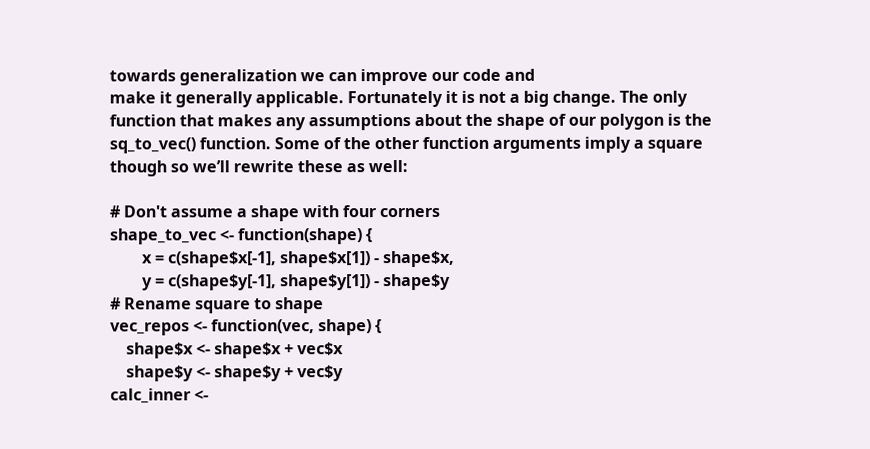towards generalization we can improve our code and
make it generally applicable. Fortunately it is not a big change. The only
function that makes any assumptions about the shape of our polygon is the
sq_to_vec() function. Some of the other function arguments imply a square
though so we’ll rewrite these as well:

# Don't assume a shape with four corners
shape_to_vec <- function(shape) {
        x = c(shape$x[-1], shape$x[1]) - shape$x,
        y = c(shape$y[-1], shape$y[1]) - shape$y
# Rename square to shape
vec_repos <- function(vec, shape) {
    shape$x <- shape$x + vec$x
    shape$y <- shape$y + vec$y
calc_inner <-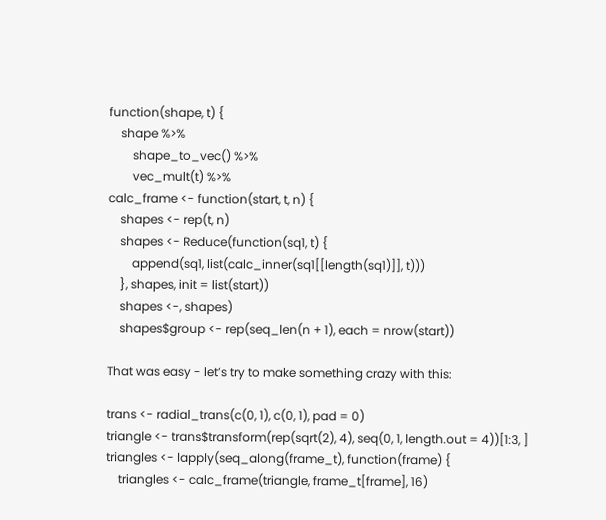function(shape, t) {
    shape %>%
        shape_to_vec() %>%
        vec_mult(t) %>%
calc_frame <- function(start, t, n) {
    shapes <- rep(t, n)
    shapes <- Reduce(function(sq1, t) {
        append(sq1, list(calc_inner(sq1[[length(sq1)]], t)))
    }, shapes, init = list(start))
    shapes <-, shapes)
    shapes$group <- rep(seq_len(n + 1), each = nrow(start))

That was easy - let’s try to make something crazy with this:

trans <- radial_trans(c(0, 1), c(0, 1), pad = 0)
triangle <- trans$transform(rep(sqrt(2), 4), seq(0, 1, length.out = 4))[1:3, ]
triangles <- lapply(seq_along(frame_t), function(frame) {
    triangles <- calc_frame(triangle, frame_t[frame], 16)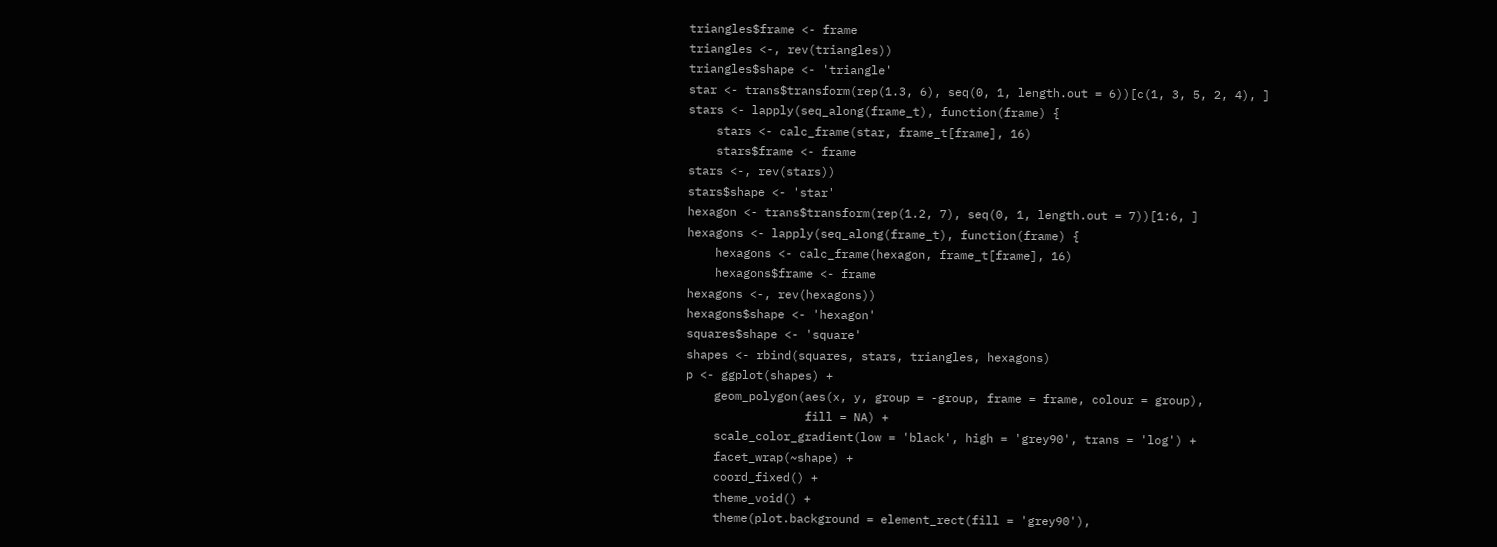triangles$frame <- frame
triangles <-, rev(triangles))
triangles$shape <- 'triangle'
star <- trans$transform(rep(1.3, 6), seq(0, 1, length.out = 6))[c(1, 3, 5, 2, 4), ]
stars <- lapply(seq_along(frame_t), function(frame) {
    stars <- calc_frame(star, frame_t[frame], 16)
    stars$frame <- frame
stars <-, rev(stars))
stars$shape <- 'star'
hexagon <- trans$transform(rep(1.2, 7), seq(0, 1, length.out = 7))[1:6, ]
hexagons <- lapply(seq_along(frame_t), function(frame) {
    hexagons <- calc_frame(hexagon, frame_t[frame], 16)
    hexagons$frame <- frame
hexagons <-, rev(hexagons))
hexagons$shape <- 'hexagon'
squares$shape <- 'square'
shapes <- rbind(squares, stars, triangles, hexagons)
p <- ggplot(shapes) +
    geom_polygon(aes(x, y, group = -group, frame = frame, colour = group),
                 fill = NA) +
    scale_color_gradient(low = 'black', high = 'grey90', trans = 'log') +
    facet_wrap(~shape) +
    coord_fixed() +
    theme_void() +
    theme(plot.background = element_rect(fill = 'grey90'),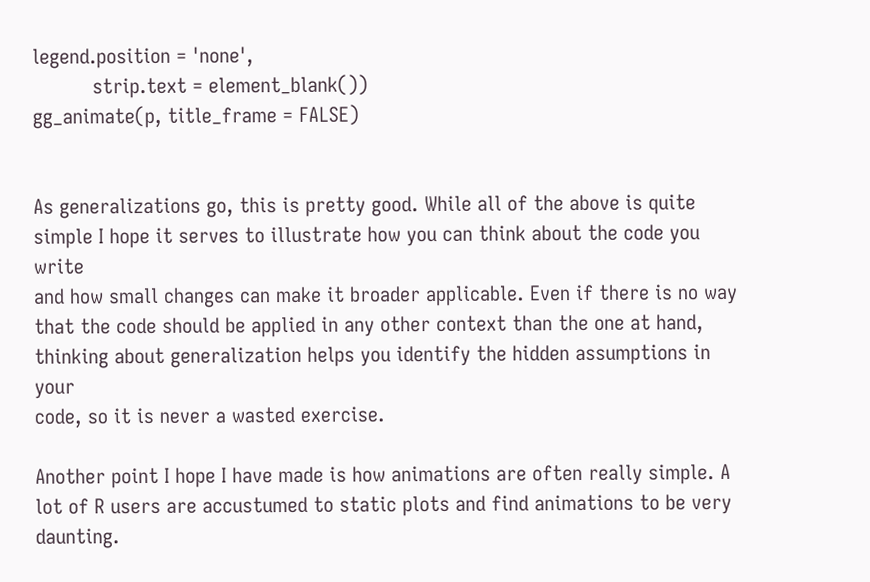legend.position = 'none',
          strip.text = element_blank())
gg_animate(p, title_frame = FALSE)


As generalizations go, this is pretty good. While all of the above is quite
simple I hope it serves to illustrate how you can think about the code you write
and how small changes can make it broader applicable. Even if there is no way
that the code should be applied in any other context than the one at hand,
thinking about generalization helps you identify the hidden assumptions in your
code, so it is never a wasted exercise.

Another point I hope I have made is how animations are often really simple. A
lot of R users are accustumed to static plots and find animations to be very
daunting.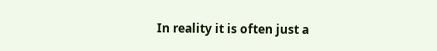In reality it is often just a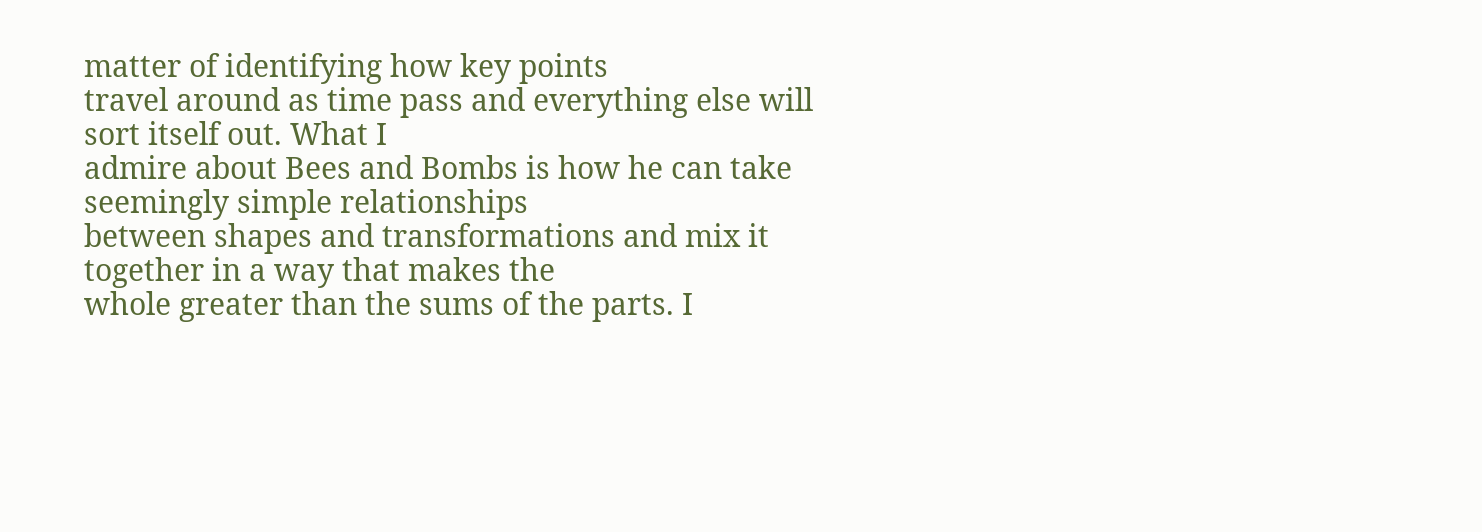matter of identifying how key points
travel around as time pass and everything else will sort itself out. What I
admire about Bees and Bombs is how he can take seemingly simple relationships
between shapes and transformations and mix it together in a way that makes the
whole greater than the sums of the parts. I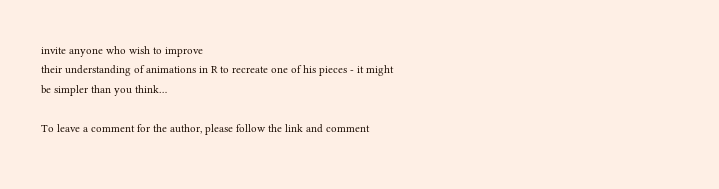invite anyone who wish to improve
their understanding of animations in R to recreate one of his pieces - it might
be simpler than you think…

To leave a comment for the author, please follow the link and comment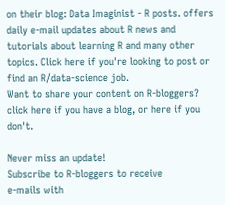on their blog: Data Imaginist - R posts. offers daily e-mail updates about R news and tutorials about learning R and many other topics. Click here if you're looking to post or find an R/data-science job.
Want to share your content on R-bloggers? click here if you have a blog, or here if you don't.

Never miss an update!
Subscribe to R-bloggers to receive
e-mails with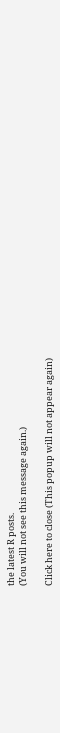the latest R posts.
(You will not see this message again.)

Click here to close (This popup will not appear again)